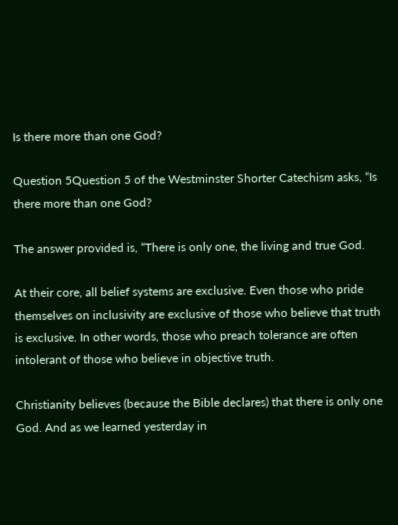Is there more than one God?

Question 5Question 5 of the Westminster Shorter Catechism asks, “Is there more than one God?

The answer provided is, “There is only one, the living and true God.

At their core, all belief systems are exclusive. Even those who pride themselves on inclusivity are exclusive of those who believe that truth is exclusive. In other words, those who preach tolerance are often intolerant of those who believe in objective truth.

Christianity believes (because the Bible declares) that there is only one God. And as we learned yesterday in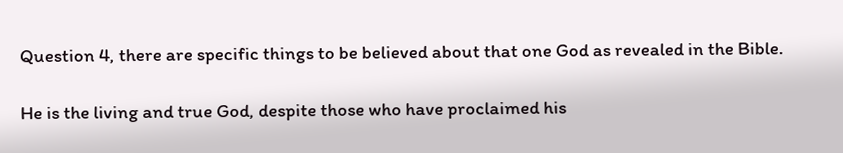Question 4, there are specific things to be believed about that one God as revealed in the Bible.

He is the living and true God, despite those who have proclaimed his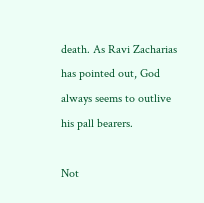death. As Ravi Zacharias has pointed out, God always seems to outlive his pall bearers.

Not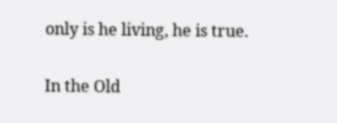only is he living, he is true.

In the Old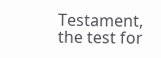Testament, the test for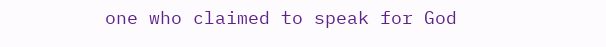one who claimed to speak for God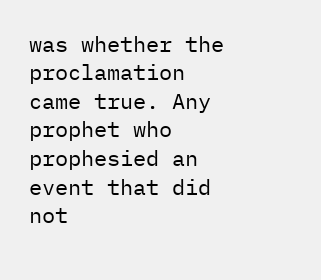was whether the proclamation came true. Any prophet who prophesied an event that did not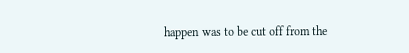happen was to be cut off from the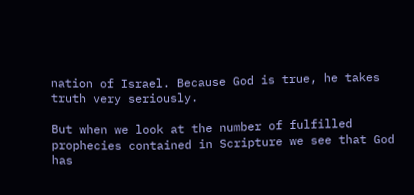nation of Israel. Because God is true, he takes truth very seriously.

But when we look at the number of fulfilled prophecies contained in Scripture we see that God has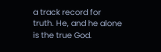a track record for truth. He, and he alone is the true God.